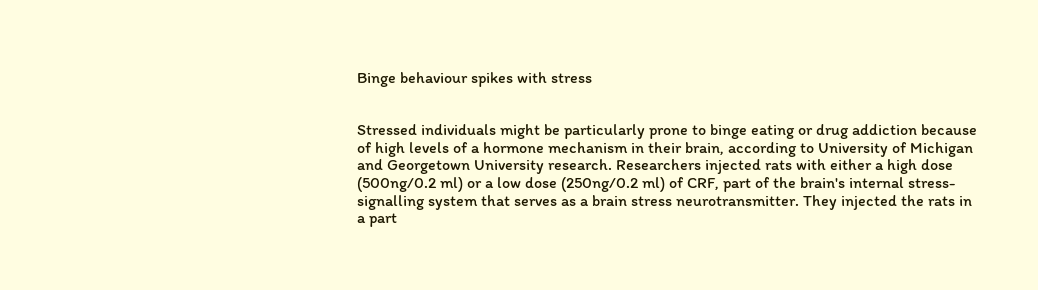Binge behaviour spikes with stress


Stressed individuals might be particularly prone to binge eating or drug addiction because of high levels of a hormone mechanism in their brain, according to University of Michigan and Georgetown University research. Researchers injected rats with either a high dose (500ng/0.2 ml) or a low dose (250ng/0.2 ml) of CRF, part of the brain's internal stress-signalling system that serves as a brain stress neurotransmitter. They injected the rats in a part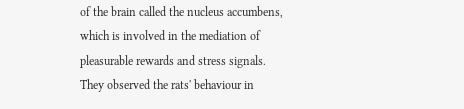of the brain called the nucleus accumbens, which is involved in the mediation of pleasurable rewards and stress signals. They observed the rats' behaviour in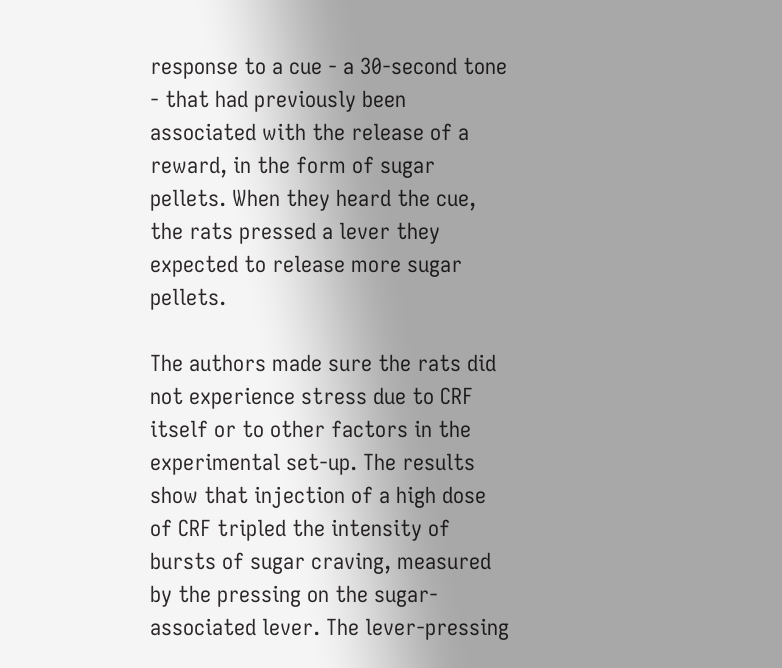response to a cue - a 30-second tone - that had previously been associated with the release of a reward, in the form of sugar pellets. When they heard the cue, the rats pressed a lever they expected to release more sugar pellets.

The authors made sure the rats did not experience stress due to CRF itself or to other factors in the experimental set-up. The results show that injection of a high dose of CRF tripled the intensity of bursts of sugar craving, measured by the pressing on the sugar-associated lever. The lever-pressing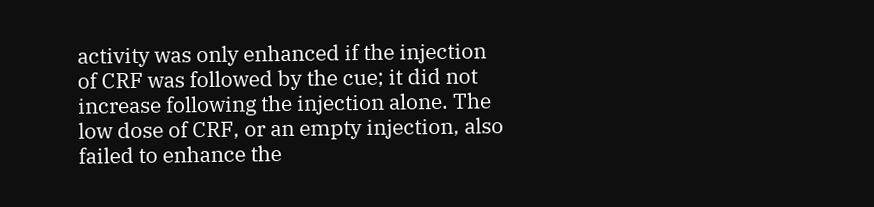activity was only enhanced if the injection of CRF was followed by the cue; it did not increase following the injection alone. The low dose of CRF, or an empty injection, also failed to enhance the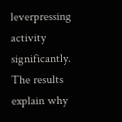leverpressing activity significantly. The results explain why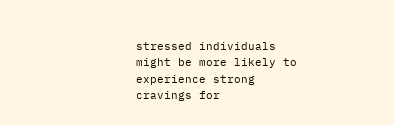stressed individuals might be more likely to experience strong cravings for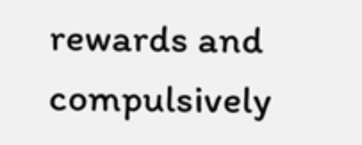rewards and compulsively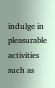indulge in pleasurable activities such as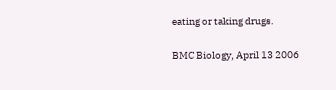eating or taking drugs.

BMC Biology, April 13 2006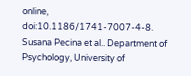online, doi:10.1186/1741-7007-4-8. Susana Pecina et al.. Department of Psychology, University of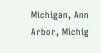Michigan, Ann Arbor, Michig